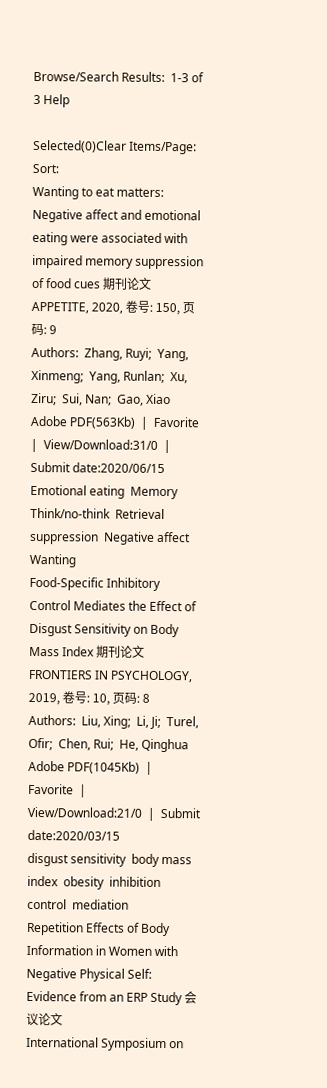Browse/Search Results:  1-3 of 3 Help

Selected(0)Clear Items/Page:    Sort:
Wanting to eat matters: Negative affect and emotional eating were associated with impaired memory suppression of food cues 期刊论文
APPETITE, 2020, 卷号: 150, 页码: 9
Authors:  Zhang, Ruyi;  Yang, Xinmeng;  Yang, Runlan;  Xu, Ziru;  Sui, Nan;  Gao, Xiao
Adobe PDF(563Kb)  |  Favorite  |  View/Download:31/0  |  Submit date:2020/06/15
Emotional eating  Memory  Think/no-think  Retrieval suppression  Negative affect  Wanting
Food-Specific Inhibitory Control Mediates the Effect of Disgust Sensitivity on Body Mass Index 期刊论文
FRONTIERS IN PSYCHOLOGY, 2019, 卷号: 10, 页码: 8
Authors:  Liu, Xing;  Li, Ji;  Turel, Ofir;  Chen, Rui;  He, Qinghua
Adobe PDF(1045Kb)  |  Favorite  |  View/Download:21/0  |  Submit date:2020/03/15
disgust sensitivity  body mass index  obesity  inhibition control  mediation
Repetition Effects of Body Information in Women with Negative Physical Self: Evidence from an ERP Study 会议论文
International Symposium on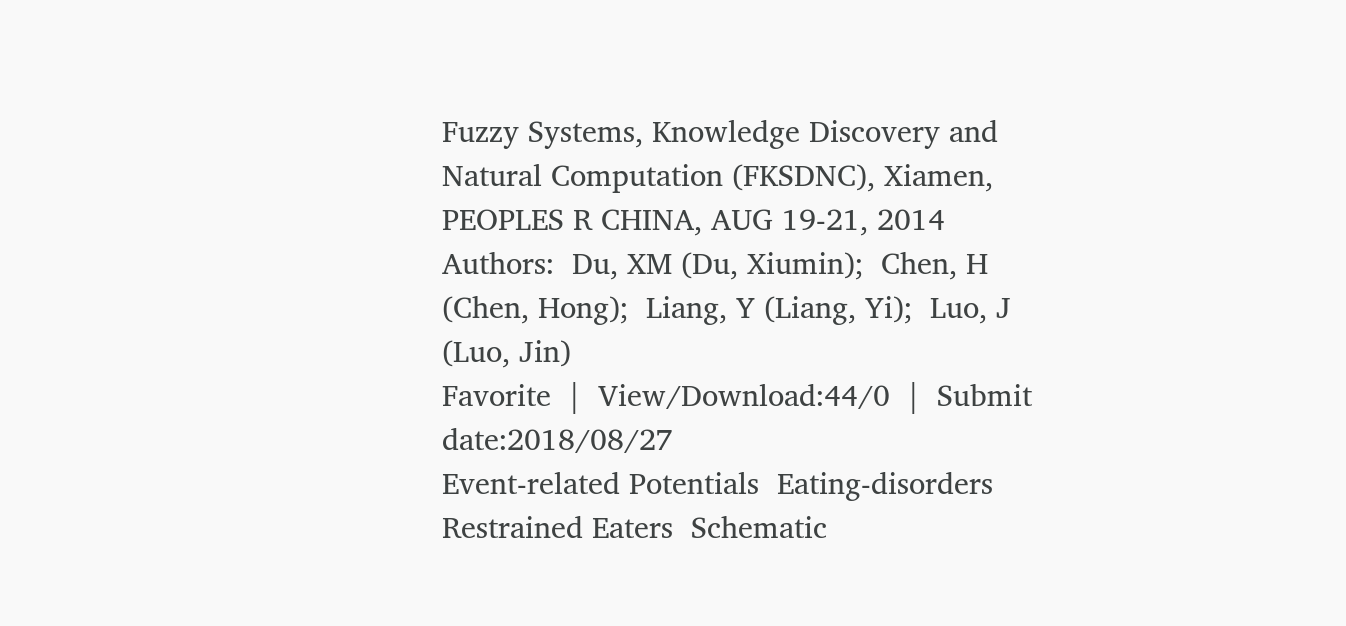Fuzzy Systems, Knowledge Discovery and Natural Computation (FKSDNC), Xiamen, PEOPLES R CHINA, AUG 19-21, 2014
Authors:  Du, XM (Du, Xiumin);  Chen, H (Chen, Hong);  Liang, Y (Liang, Yi);  Luo, J (Luo, Jin)
Favorite  |  View/Download:44/0  |  Submit date:2018/08/27
Event-related Potentials  Eating-disorders  Restrained Eaters  Schematic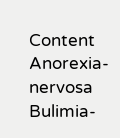Content  Anorexia-nervosa  Bulimia-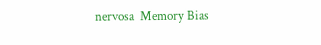nervosa  Memory Bias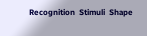Recognition  Stimuli  Shape